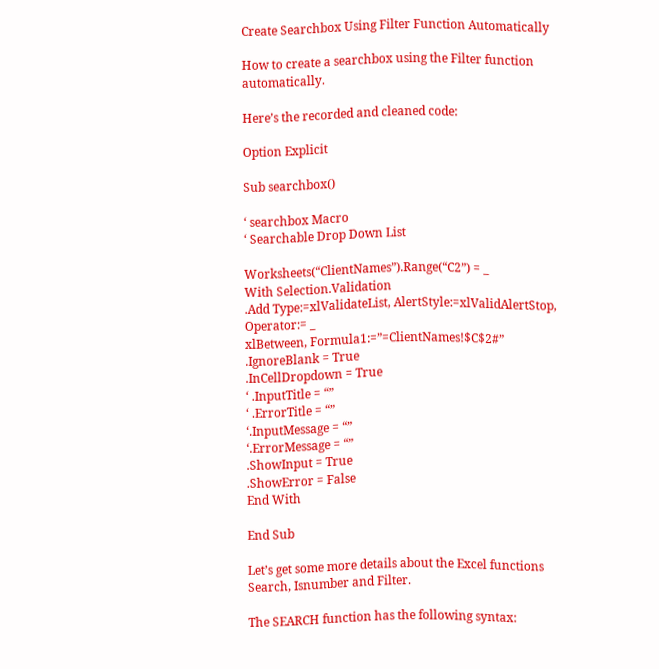Create Searchbox Using Filter Function Automatically

How to create a searchbox using the Filter function automatically.

Here’s the recorded and cleaned code:

Option Explicit

Sub searchbox()

‘ searchbox Macro
‘ Searchable Drop Down List

Worksheets(“ClientNames”).Range(“C2”) = _
With Selection.Validation
.Add Type:=xlValidateList, AlertStyle:=xlValidAlertStop, Operator:= _
xlBetween, Formula1:=”=ClientNames!$C$2#”
.IgnoreBlank = True
.InCellDropdown = True
‘ .InputTitle = “”
‘ .ErrorTitle = “”
‘.InputMessage = “”
‘.ErrorMessage = “”
.ShowInput = True
.ShowError = False
End With

End Sub

Let’s get some more details about the Excel functions Search, Isnumber and Filter.

The SEARCH function has the following syntax: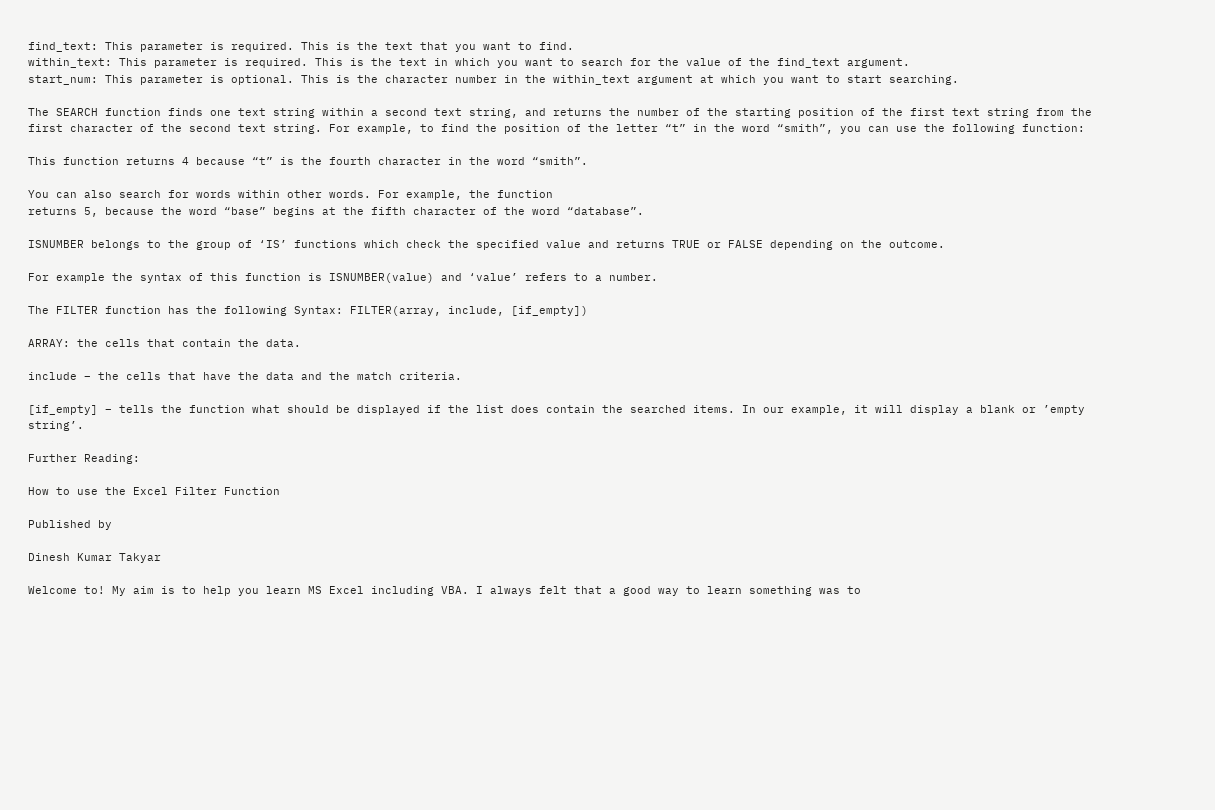find_text: This parameter is required. This is the text that you want to find.
within_text: This parameter is required. This is the text in which you want to search for the value of the find_text argument.
start_num: This parameter is optional. This is the character number in the within_text argument at which you want to start searching.

The SEARCH function finds one text string within a second text string, and returns the number of the starting position of the first text string from the first character of the second text string. For example, to find the position of the letter “t” in the word “smith”, you can use the following function:

This function returns 4 because “t” is the fourth character in the word “smith”.

You can also search for words within other words. For example, the function
returns 5, because the word “base” begins at the fifth character of the word “database”.

ISNUMBER belongs to the group of ‘IS’ functions which check the specified value and returns TRUE or FALSE depending on the outcome.

For example the syntax of this function is ISNUMBER(value) and ‘value’ refers to a number.

The FILTER function has the following Syntax: FILTER(array, include, [if_empty])

ARRAY: the cells that contain the data.

include – the cells that have the data and the match criteria.

[if_empty] – tells the function what should be displayed if the list does contain the searched items. In our example, it will display a blank or ’empty string’.

Further Reading:

How to use the Excel Filter Function

Published by

Dinesh Kumar Takyar

Welcome to! My aim is to help you learn MS Excel including VBA. I always felt that a good way to learn something was to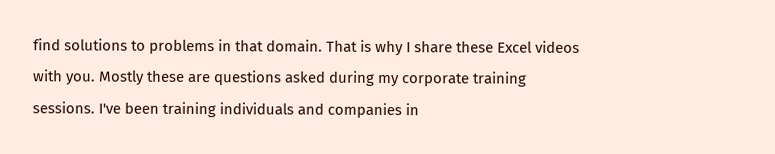find solutions to problems in that domain. That is why I share these Excel videos with you. Mostly these are questions asked during my corporate training sessions. I've been training individuals and companies in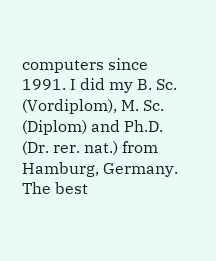computers since 1991. I did my B. Sc. (Vordiplom), M. Sc. (Diplom) and Ph.D. (Dr. rer. nat.) from Hamburg, Germany. The best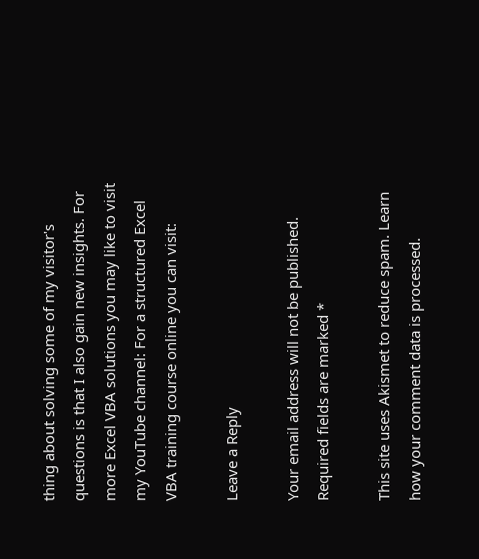thing about solving some of my visitor's questions is that I also gain new insights. For more Excel VBA solutions you may like to visit my YouTube channel: For a structured Excel VBA training course online you can visit:

Leave a Reply

Your email address will not be published. Required fields are marked *

This site uses Akismet to reduce spam. Learn how your comment data is processed.